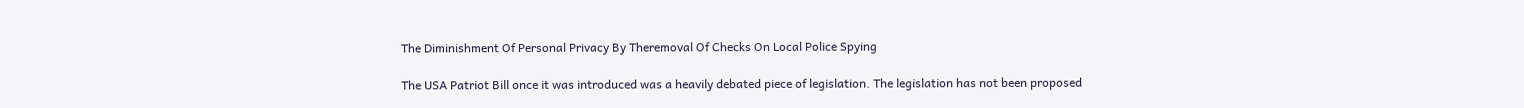The Diminishment Of Personal Privacy By Theremoval Of Checks On Local Police Spying

The USA Patriot Bill once it was introduced was a heavily debated piece of legislation. The legislation has not been proposed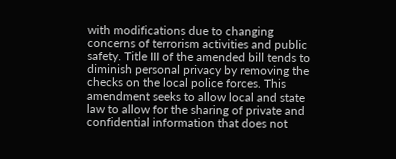with modifications due to changing concerns of terrorism activities and public safety. Title III of the amended bill tends to diminish personal privacy by removing the checks on the local police forces. This amendment seeks to allow local and state law to allow for the sharing of private and confidential information that does not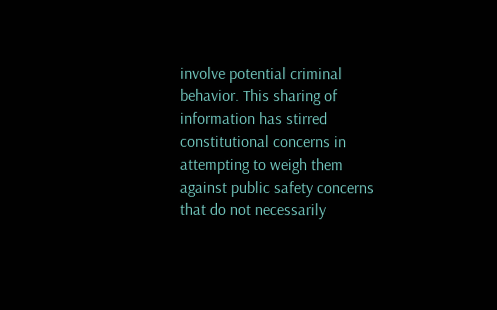involve potential criminal behavior. This sharing of information has stirred constitutional concerns in attempting to weigh them against public safety concerns that do not necessarily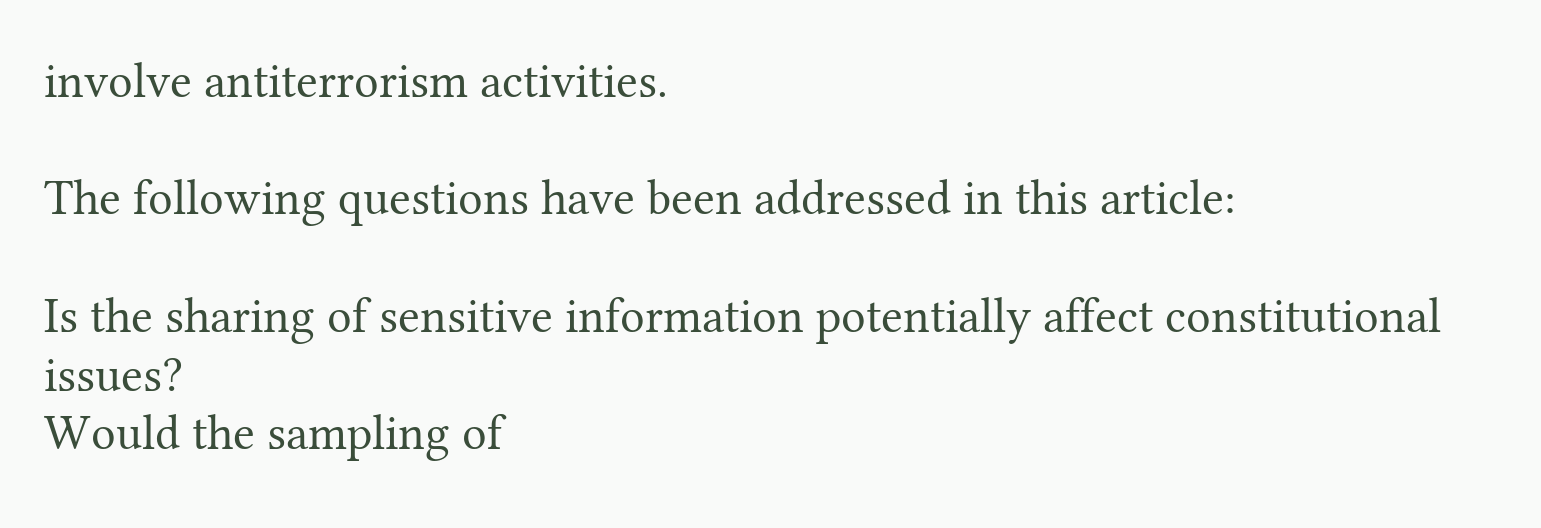involve antiterrorism activities.

The following questions have been addressed in this article:

Is the sharing of sensitive information potentially affect constitutional issues?
Would the sampling of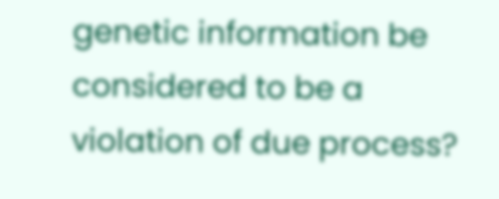genetic information be considered to be a violation of due process?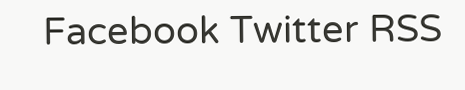Facebook Twitter RSS